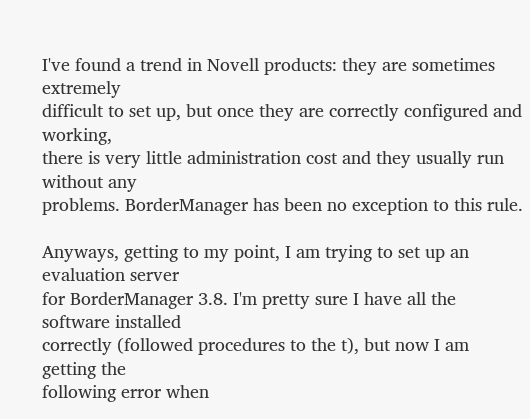I've found a trend in Novell products: they are sometimes extremely
difficult to set up, but once they are correctly configured and working,
there is very little administration cost and they usually run without any
problems. BorderManager has been no exception to this rule.

Anyways, getting to my point, I am trying to set up an evaluation server
for BorderManager 3.8. I'm pretty sure I have all the software installed
correctly (followed procedures to the t), but now I am getting the
following error when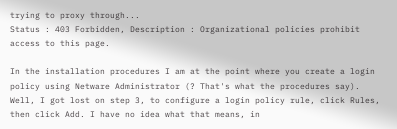trying to proxy through...
Status : 403 Forbidden, Description : Organizational policies prohibit
access to this page.

In the installation procedures I am at the point where you create a login
policy using Netware Administrator (? That's what the procedures say).
Well, I got lost on step 3, to configure a login policy rule, click Rules,
then click Add. I have no idea what that means, in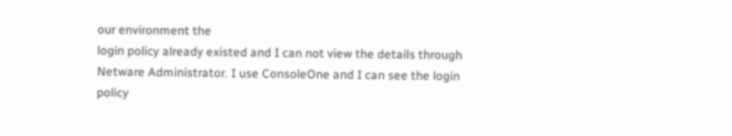our environment the
login policy already existed and I can not view the details through
Netware Administrator. I use ConsoleOne and I can see the login policy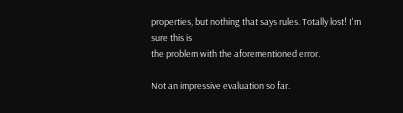properties, but nothing that says rules. Totally lost! I'm sure this is
the problem with the aforementioned error.

Not an impressive evaluation so far.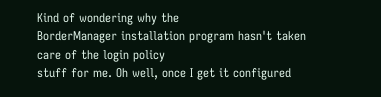Kind of wondering why the
BorderManager installation program hasn't taken care of the login policy
stuff for me. Oh well, once I get it configured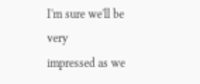I'm sure we'll be very
impressed as we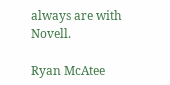always are with Novell.

Ryan McAtee